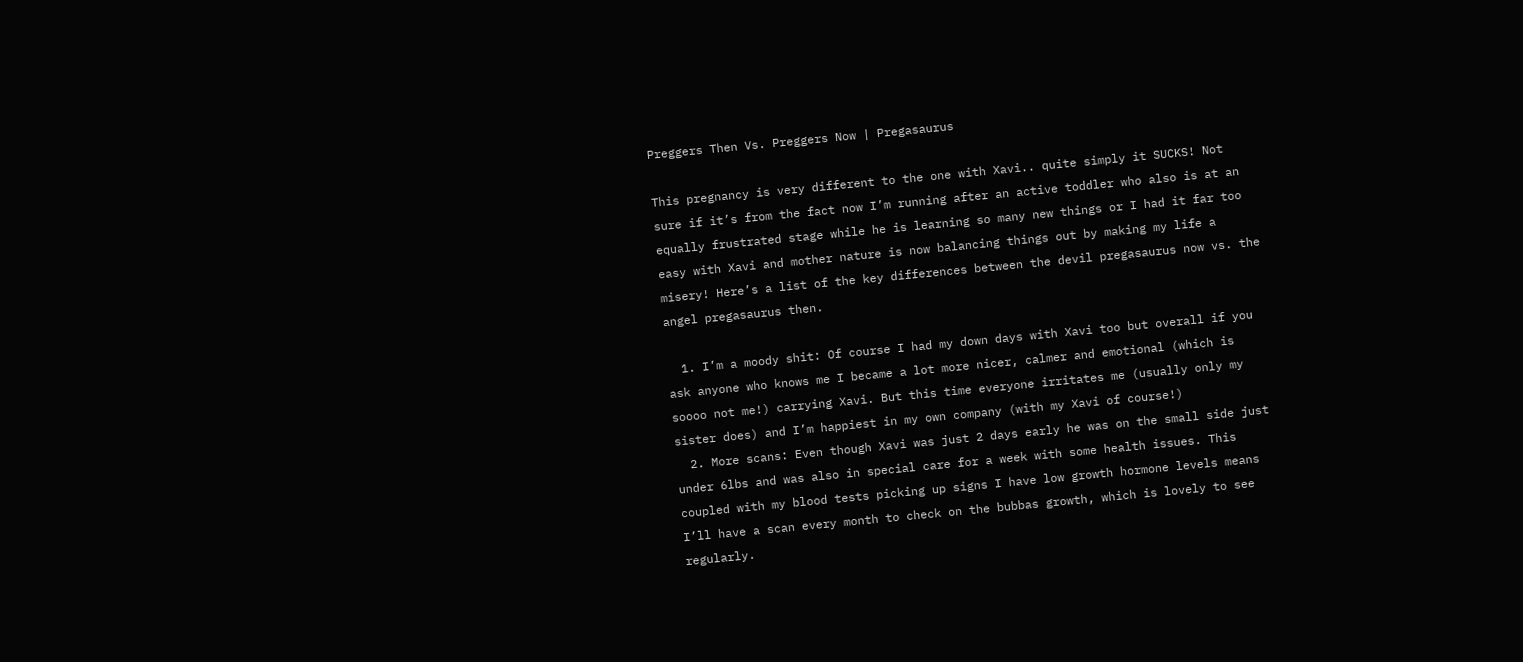Preggers Then Vs. Preggers Now | Pregasaurus

This pregnancy is very different to the one with Xavi.. quite simply it SUCKS! Not sure if it’s from the fact now I’m running after an active toddler who also is at an equally frustrated stage while he is learning so many new things or I had it far too easy with Xavi and mother nature is now balancing things out by making my life a misery! Here’s a list of the key differences between the devil pregasaurus now vs. the angel pregasaurus then.

  1. I’m a moody shit: Of course I had my down days with Xavi too but overall if you ask anyone who knows me I became a lot more nicer, calmer and emotional (which is soooo not me!) carrying Xavi. But this time everyone irritates me (usually only my sister does) and I’m happiest in my own company (with my Xavi of course!)
  2. More scans: Even though Xavi was just 2 days early he was on the small side just under 6lbs and was also in special care for a week with some health issues. This coupled with my blood tests picking up signs I have low growth hormone levels means I’ll have a scan every month to check on the bubbas growth, which is lovely to see regularly.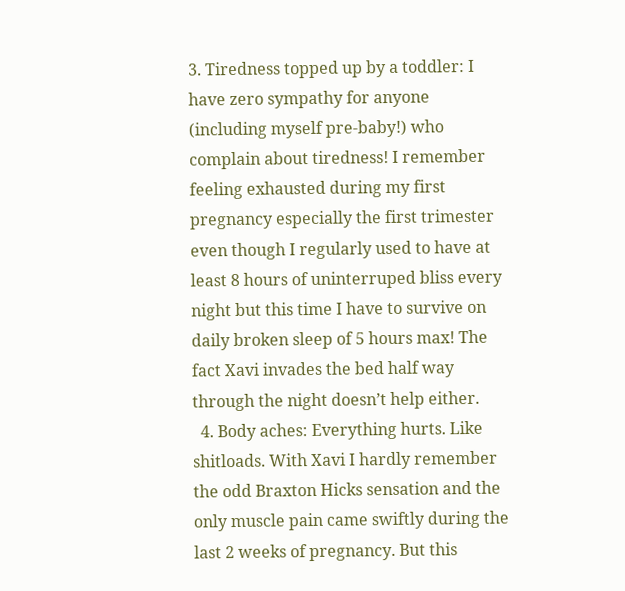3. Tiredness topped up by a toddler: I have zero sympathy for anyone (including myself pre-baby!) who complain about tiredness! I remember feeling exhausted during my first pregnancy especially the first trimester even though I regularly used to have at least 8 hours of uninterruped bliss every night but this time I have to survive on daily broken sleep of 5 hours max! The fact Xavi invades the bed half way through the night doesn’t help either.
  4. Body aches: Everything hurts. Like shitloads. With Xavi I hardly remember the odd Braxton Hicks sensation and the only muscle pain came swiftly during the last 2 weeks of pregnancy. But this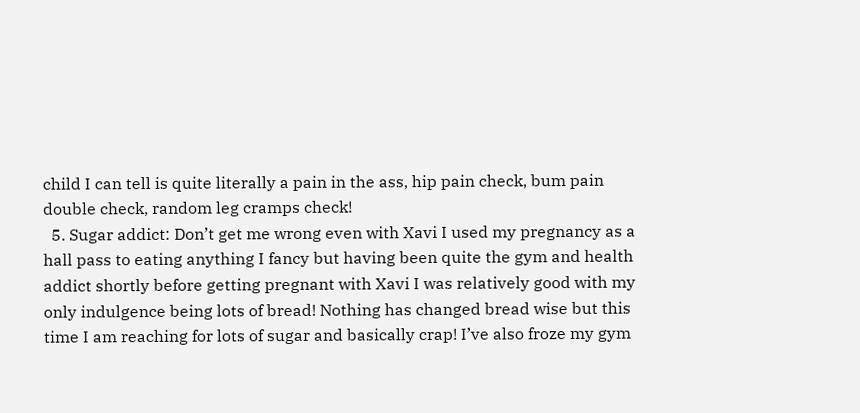child I can tell is quite literally a pain in the ass, hip pain check, bum pain double check, random leg cramps check!
  5. Sugar addict: Don’t get me wrong even with Xavi I used my pregnancy as a hall pass to eating anything I fancy but having been quite the gym and health addict shortly before getting pregnant with Xavi I was relatively good with my only indulgence being lots of bread! Nothing has changed bread wise but this time I am reaching for lots of sugar and basically crap! I’ve also froze my gym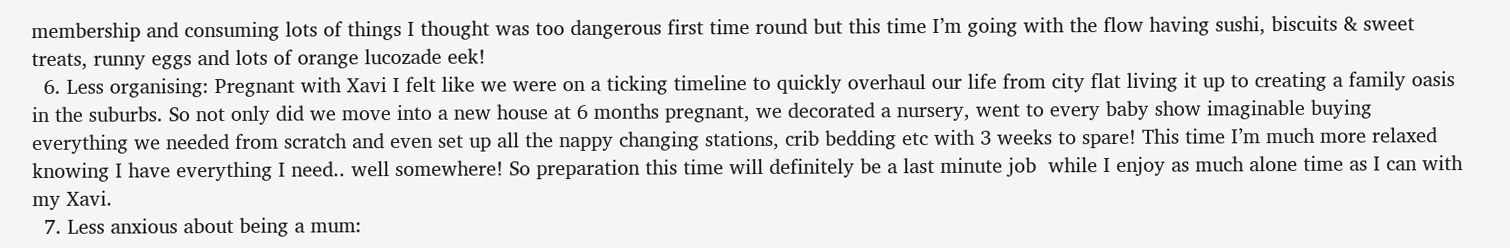membership and consuming lots of things I thought was too dangerous first time round but this time I’m going with the flow having sushi, biscuits & sweet treats, runny eggs and lots of orange lucozade eek!
  6. Less organising: Pregnant with Xavi I felt like we were on a ticking timeline to quickly overhaul our life from city flat living it up to creating a family oasis in the suburbs. So not only did we move into a new house at 6 months pregnant, we decorated a nursery, went to every baby show imaginable buying everything we needed from scratch and even set up all the nappy changing stations, crib bedding etc with 3 weeks to spare! This time I’m much more relaxed knowing I have everything I need.. well somewhere! So preparation this time will definitely be a last minute job  while I enjoy as much alone time as I can with my Xavi.
  7. Less anxious about being a mum: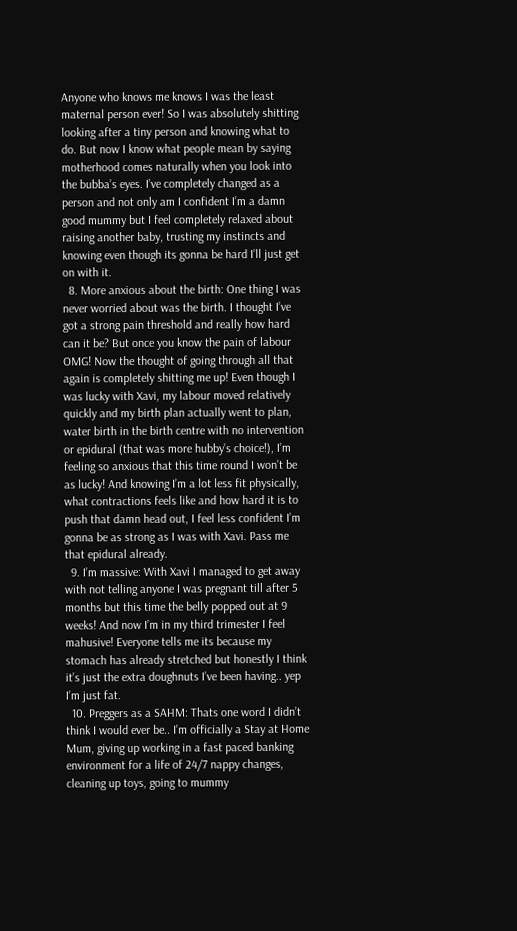Anyone who knows me knows I was the least maternal person ever! So I was absolutely shitting looking after a tiny person and knowing what to do. But now I know what people mean by saying motherhood comes naturally when you look into the bubba’s eyes. I’ve completely changed as a person and not only am I confident I’m a damn good mummy but I feel completely relaxed about raising another baby, trusting my instincts and knowing even though its gonna be hard I’ll just get on with it.
  8. More anxious about the birth: One thing I was never worried about was the birth. I thought I’ve got a strong pain threshold and really how hard can it be? But once you know the pain of labour OMG! Now the thought of going through all that again is completely shitting me up! Even though I was lucky with Xavi, my labour moved relatively quickly and my birth plan actually went to plan, water birth in the birth centre with no intervention or epidural (that was more hubby’s choice!), I’m feeling so anxious that this time round I won’t be as lucky! And knowing I’m a lot less fit physically, what contractions feels like and how hard it is to push that damn head out, I feel less confident I’m gonna be as strong as I was with Xavi. Pass me that epidural already.
  9. I’m massive: With Xavi I managed to get away with not telling anyone I was pregnant till after 5 months but this time the belly popped out at 9 weeks! And now I’m in my third trimester I feel mahusive! Everyone tells me its because my stomach has already stretched but honestly I think it’s just the extra doughnuts I’ve been having.. yep I’m just fat.
  10. Preggers as a SAHM: Thats one word I didn’t think I would ever be.. I’m officially a Stay at Home Mum, giving up working in a fast paced banking environment for a life of 24/7 nappy changes, cleaning up toys, going to mummy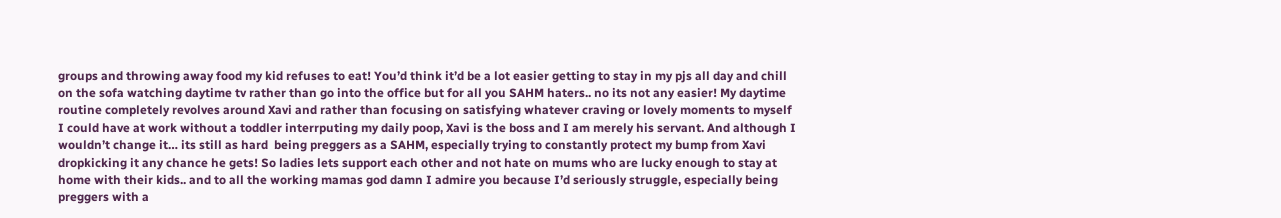groups and throwing away food my kid refuses to eat! You’d think it’d be a lot easier getting to stay in my pjs all day and chill on the sofa watching daytime tv rather than go into the office but for all you SAHM haters.. no its not any easier! My daytime routine completely revolves around Xavi and rather than focusing on satisfying whatever craving or lovely moments to myself I could have at work without a toddler interrputing my daily poop, Xavi is the boss and I am merely his servant. And although I wouldn’t change it… its still as hard  being preggers as a SAHM, especially trying to constantly protect my bump from Xavi dropkicking it any chance he gets! So ladies lets support each other and not hate on mums who are lucky enough to stay at home with their kids.. and to all the working mamas god damn I admire you because I’d seriously struggle, especially being preggers with a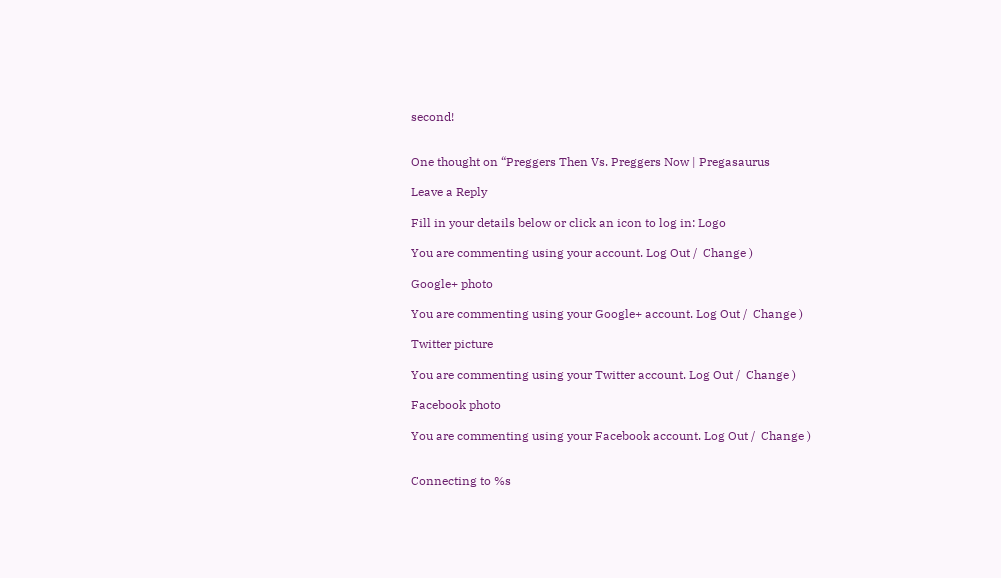second!


One thought on “Preggers Then Vs. Preggers Now | Pregasaurus

Leave a Reply

Fill in your details below or click an icon to log in: Logo

You are commenting using your account. Log Out /  Change )

Google+ photo

You are commenting using your Google+ account. Log Out /  Change )

Twitter picture

You are commenting using your Twitter account. Log Out /  Change )

Facebook photo

You are commenting using your Facebook account. Log Out /  Change )


Connecting to %s